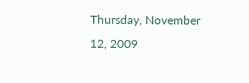Thursday, November 12, 2009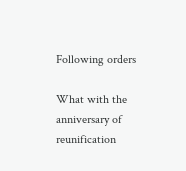Following orders

What with the anniversary of reunification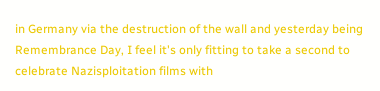in Germany via the destruction of the wall and yesterday being Remembrance Day, I feel it's only fitting to take a second to celebrate Nazisploitation films with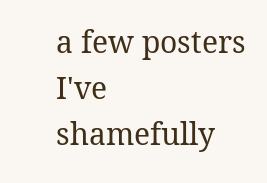a few posters I've shamefully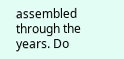assembled through the years. Do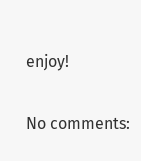enjoy!

No comments: